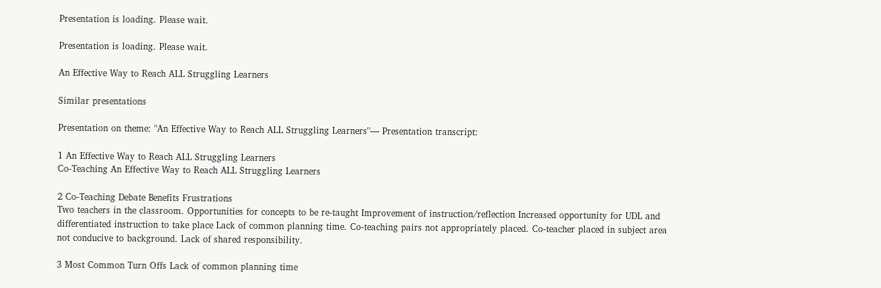Presentation is loading. Please wait.

Presentation is loading. Please wait.

An Effective Way to Reach ALL Struggling Learners

Similar presentations

Presentation on theme: "An Effective Way to Reach ALL Struggling Learners"— Presentation transcript:

1 An Effective Way to Reach ALL Struggling Learners
Co-Teaching An Effective Way to Reach ALL Struggling Learners

2 Co-Teaching Debate Benefits Frustrations
Two teachers in the classroom. Opportunities for concepts to be re-taught Improvement of instruction/reflection Increased opportunity for UDL and differentiated instruction to take place Lack of common planning time. Co-teaching pairs not appropriately placed. Co-teacher placed in subject area not conducive to background. Lack of shared responsibility.

3 Most Common Turn Offs Lack of common planning time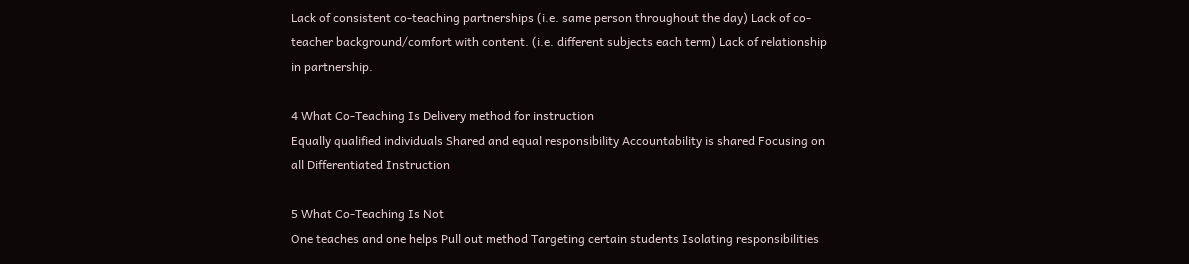Lack of consistent co-teaching partnerships (i.e. same person throughout the day) Lack of co-teacher background/comfort with content. (i.e. different subjects each term) Lack of relationship in partnership.

4 What Co-Teaching Is Delivery method for instruction
Equally qualified individuals Shared and equal responsibility Accountability is shared Focusing on all Differentiated Instruction

5 What Co-Teaching Is Not
One teaches and one helps Pull out method Targeting certain students Isolating responsibilities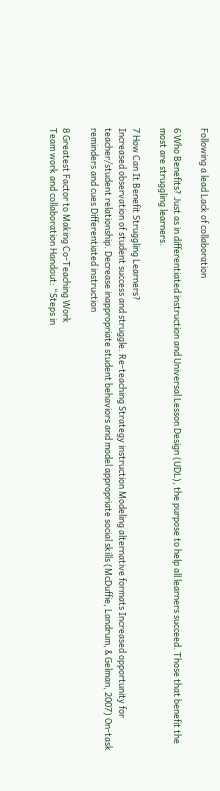Following a lead Lack of collaboration

6 Who Benefits? Just as in differentiated instruction and Universal Lesson Design (UDL), the purpose to help all learners succeed. Those that benefit the most are struggling learners.

7 How Can It Benefit Struggling Learners?
Increased observation of student success and struggle. Re-teaching Strategy instruction Modeling alternative formats Increased opportunity for teacher/student relationship. Decrease inappropriate student behaviors and model appropriate social skills (McDuffie, Landrum, & Gelman, 2007) On-task reminders and cues Differentiated instruction

8 Greatest Factor to Making Co-Teaching Work
Team work and collaboration Handout: “Steps in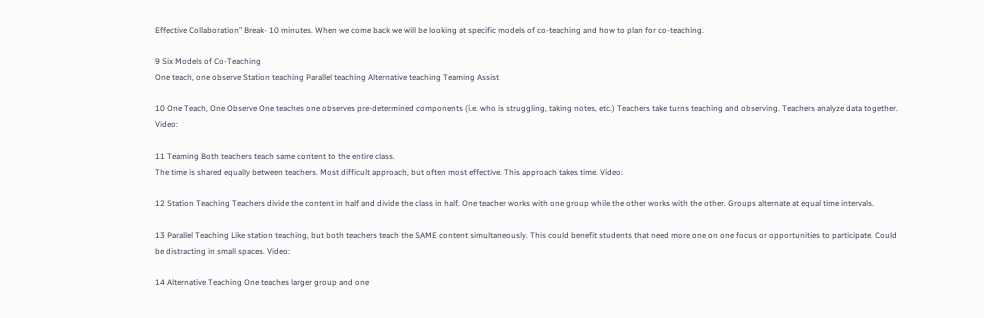Effective Collaboration” Break- 10 minutes. When we come back we will be looking at specific models of co-teaching and how to plan for co-teaching.

9 Six Models of Co-Teaching
One teach, one observe Station teaching Parallel teaching Alternative teaching Teaming Assist

10 One Teach, One Observe One teaches one observes pre-determined components (i.e. who is struggling, taking notes, etc.) Teachers take turns teaching and observing. Teachers analyze data together. Video:

11 Teaming Both teachers teach same content to the entire class.
The time is shared equally between teachers. Most difficult approach, but often most effective. This approach takes time. Video:

12 Station Teaching Teachers divide the content in half and divide the class in half. One teacher works with one group while the other works with the other. Groups alternate at equal time intervals.

13 Parallel Teaching Like station teaching, but both teachers teach the SAME content simultaneously. This could benefit students that need more one on one focus or opportunities to participate. Could be distracting in small spaces. Video:

14 Alternative Teaching One teaches larger group and one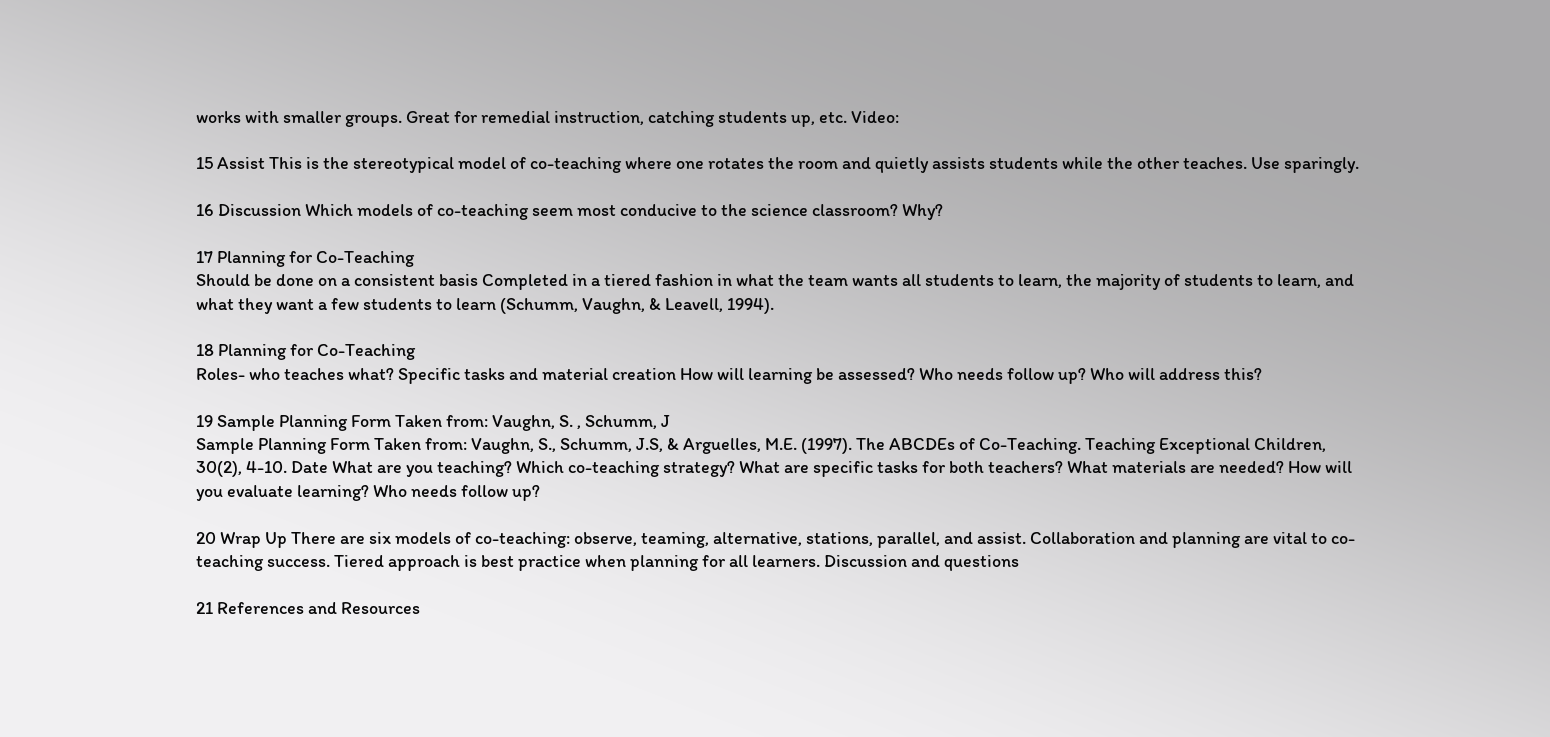works with smaller groups. Great for remedial instruction, catching students up, etc. Video:

15 Assist This is the stereotypical model of co-teaching where one rotates the room and quietly assists students while the other teaches. Use sparingly.

16 Discussion Which models of co-teaching seem most conducive to the science classroom? Why?

17 Planning for Co-Teaching
Should be done on a consistent basis Completed in a tiered fashion in what the team wants all students to learn, the majority of students to learn, and what they want a few students to learn (Schumm, Vaughn, & Leavell, 1994).

18 Planning for Co-Teaching
Roles- who teaches what? Specific tasks and material creation How will learning be assessed? Who needs follow up? Who will address this?

19 Sample Planning Form Taken from: Vaughn, S. , Schumm, J
Sample Planning Form Taken from: Vaughn, S., Schumm, J.S, & Arguelles, M.E. (1997). The ABCDEs of Co-Teaching. Teaching Exceptional Children, 30(2), 4-10. Date What are you teaching? Which co-teaching strategy? What are specific tasks for both teachers? What materials are needed? How will you evaluate learning? Who needs follow up?

20 Wrap Up There are six models of co-teaching: observe, teaming, alternative, stations, parallel, and assist. Collaboration and planning are vital to co-teaching success. Tiered approach is best practice when planning for all learners. Discussion and questions

21 References and Resources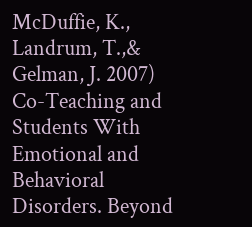McDuffie, K., Landrum, T.,& Gelman, J. 2007) Co-Teaching and Students With Emotional and Behavioral Disorders. Beyond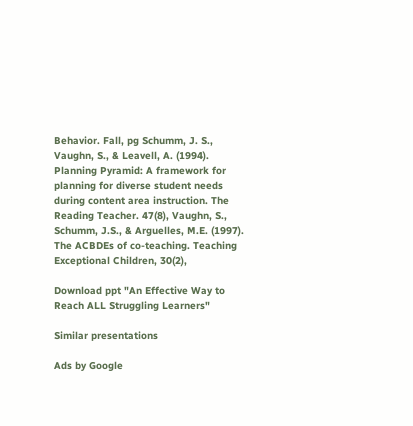Behavior. Fall, pg Schumm, J. S., Vaughn, S., & Leavell, A. (1994). Planning Pyramid: A framework for planning for diverse student needs during content area instruction. The Reading Teacher. 47(8), Vaughn, S., Schumm, J.S., & Arguelles, M.E. (1997). The ACBDEs of co-teaching. Teaching Exceptional Children, 30(2),

Download ppt "An Effective Way to Reach ALL Struggling Learners"

Similar presentations

Ads by Google